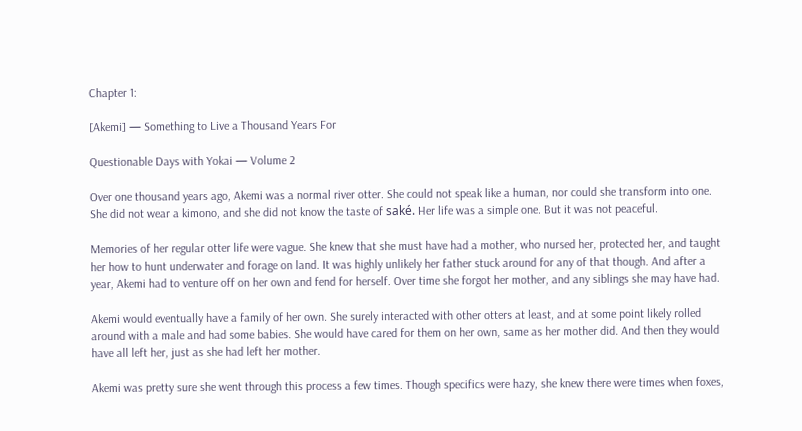Chapter 1:

[Akemi] — Something to Live a Thousand Years For

Questionable Days with Yokai — Volume 2

Over one thousand years ago, Akemi was a normal river otter. She could not speak like a human, nor could she transform into one. She did not wear a kimono, and she did not know the taste of saké. Her life was a simple one. But it was not peaceful.

Memories of her regular otter life were vague. She knew that she must have had a mother, who nursed her, protected her, and taught her how to hunt underwater and forage on land. It was highly unlikely her father stuck around for any of that though. And after a year, Akemi had to venture off on her own and fend for herself. Over time she forgot her mother, and any siblings she may have had.

Akemi would eventually have a family of her own. She surely interacted with other otters at least, and at some point likely rolled around with a male and had some babies. She would have cared for them on her own, same as her mother did. And then they would have all left her, just as she had left her mother.

Akemi was pretty sure she went through this process a few times. Though specifics were hazy, she knew there were times when foxes,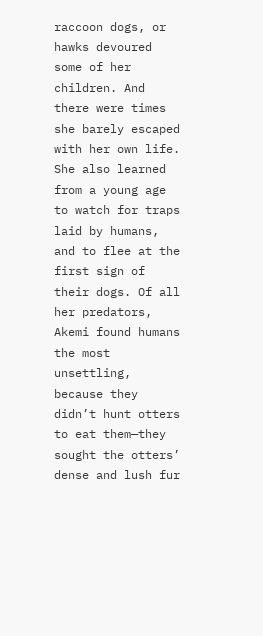raccoon dogs, or hawks devoured some of her children. And there were times she barely escaped with her own life. She also learned from a young age to watch for traps laid by humans, and to flee at the first sign of their dogs. Of all her predators, Akemi found humans the most unsettling, because they didn’t hunt otters to eat them—they sought the otters’ dense and lush fur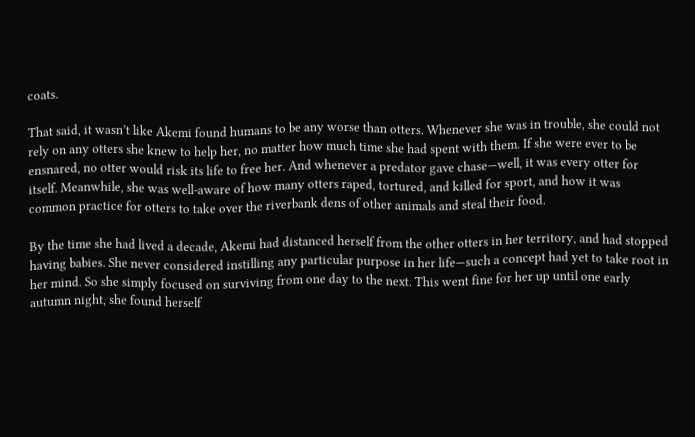coats.

That said, it wasn’t like Akemi found humans to be any worse than otters. Whenever she was in trouble, she could not rely on any otters she knew to help her, no matter how much time she had spent with them. If she were ever to be ensnared, no otter would risk its life to free her. And whenever a predator gave chase—well, it was every otter for itself. Meanwhile, she was well-aware of how many otters raped, tortured, and killed for sport, and how it was common practice for otters to take over the riverbank dens of other animals and steal their food.

By the time she had lived a decade, Akemi had distanced herself from the other otters in her territory, and had stopped having babies. She never considered instilling any particular purpose in her life—such a concept had yet to take root in her mind. So she simply focused on surviving from one day to the next. This went fine for her up until one early autumn night, she found herself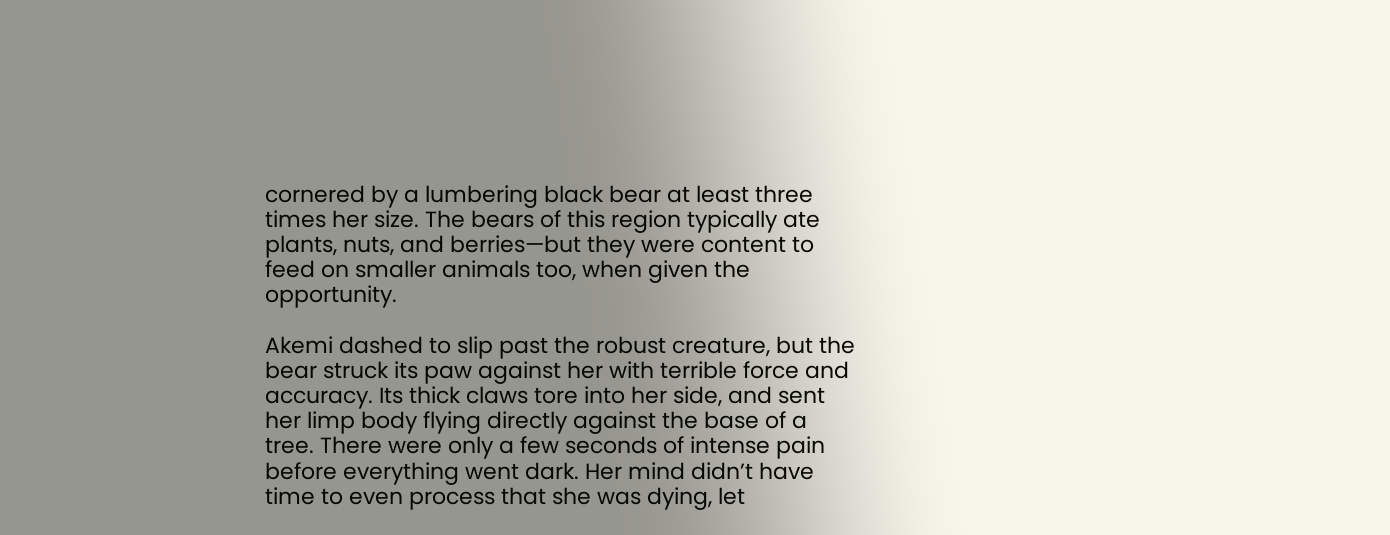cornered by a lumbering black bear at least three times her size. The bears of this region typically ate plants, nuts, and berries—but they were content to feed on smaller animals too, when given the opportunity.

Akemi dashed to slip past the robust creature, but the bear struck its paw against her with terrible force and accuracy. Its thick claws tore into her side, and sent her limp body flying directly against the base of a tree. There were only a few seconds of intense pain before everything went dark. Her mind didn’t have time to even process that she was dying, let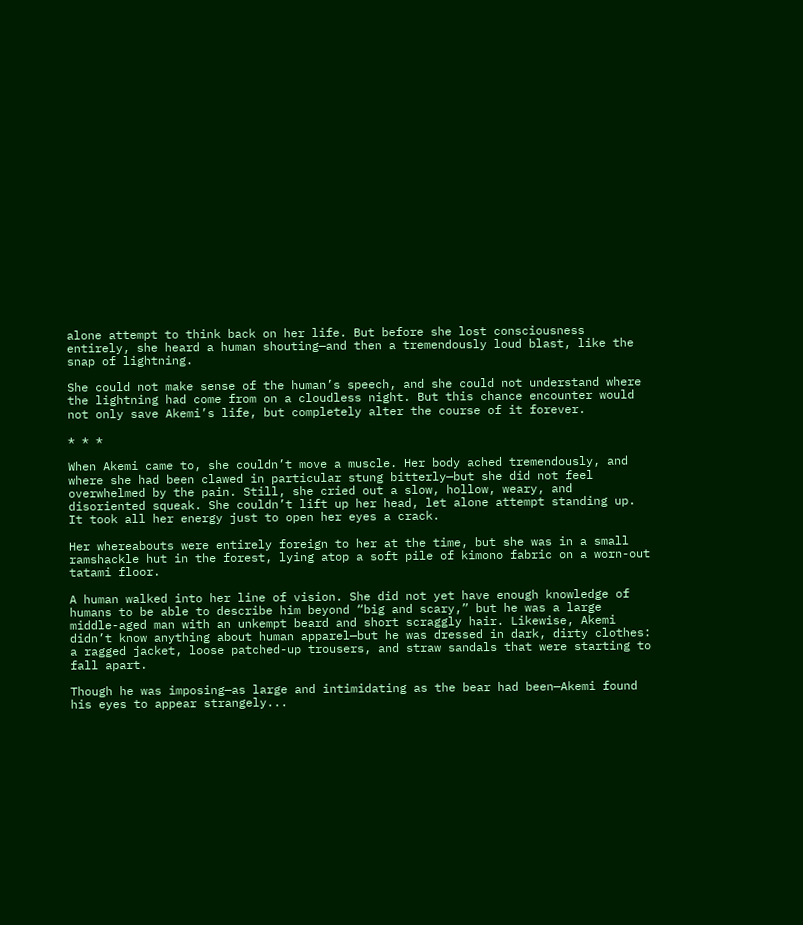alone attempt to think back on her life. But before she lost consciousness entirely, she heard a human shouting—and then a tremendously loud blast, like the snap of lightning.

She could not make sense of the human’s speech, and she could not understand where the lightning had come from on a cloudless night. But this chance encounter would not only save Akemi’s life, but completely alter the course of it forever.

* * *

When Akemi came to, she couldn’t move a muscle. Her body ached tremendously, and where she had been clawed in particular stung bitterly—but she did not feel overwhelmed by the pain. Still, she cried out a slow, hollow, weary, and disoriented squeak. She couldn’t lift up her head, let alone attempt standing up. It took all her energy just to open her eyes a crack.

Her whereabouts were entirely foreign to her at the time, but she was in a small ramshackle hut in the forest, lying atop a soft pile of kimono fabric on a worn-out tatami floor.

A human walked into her line of vision. She did not yet have enough knowledge of humans to be able to describe him beyond “big and scary,” but he was a large middle-aged man with an unkempt beard and short scraggly hair. Likewise, Akemi didn’t know anything about human apparel—but he was dressed in dark, dirty clothes: a ragged jacket, loose patched-up trousers, and straw sandals that were starting to fall apart.

Though he was imposing—as large and intimidating as the bear had been—Akemi found his eyes to appear strangely...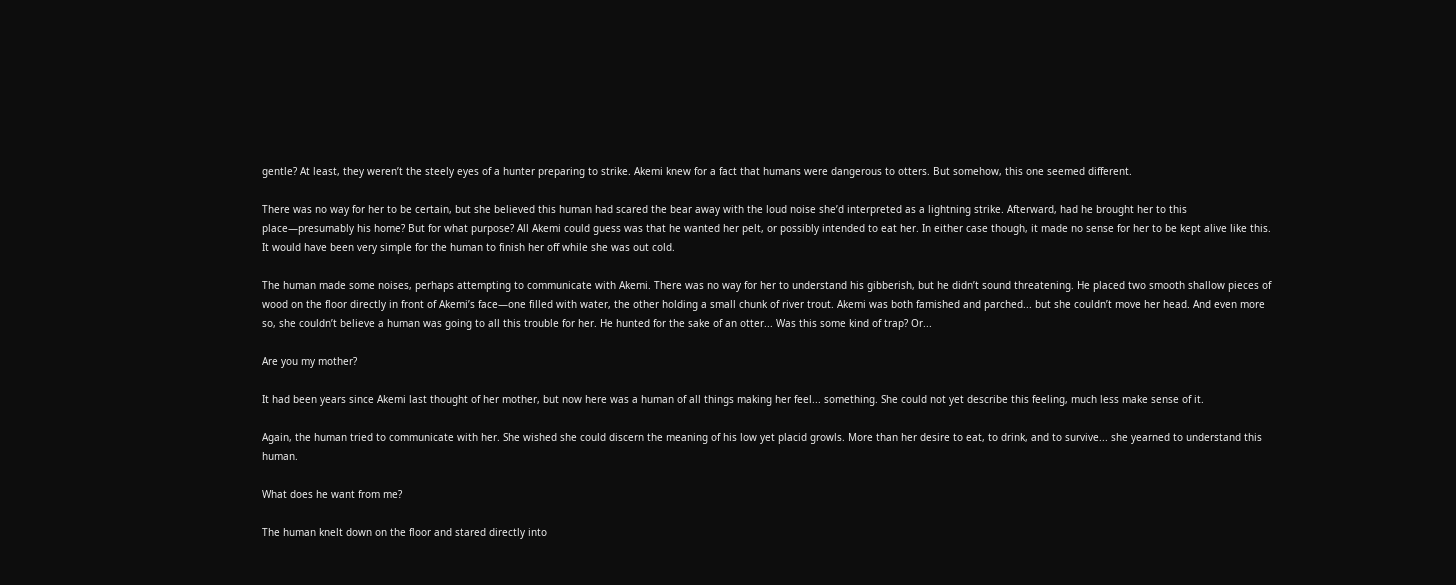gentle? At least, they weren’t the steely eyes of a hunter preparing to strike. Akemi knew for a fact that humans were dangerous to otters. But somehow, this one seemed different.

There was no way for her to be certain, but she believed this human had scared the bear away with the loud noise she’d interpreted as a lightning strike. Afterward, had he brought her to this place—presumably his home? But for what purpose? All Akemi could guess was that he wanted her pelt, or possibly intended to eat her. In either case though, it made no sense for her to be kept alive like this. It would have been very simple for the human to finish her off while she was out cold.

The human made some noises, perhaps attempting to communicate with Akemi. There was no way for her to understand his gibberish, but he didn’t sound threatening. He placed two smooth shallow pieces of wood on the floor directly in front of Akemi’s face—one filled with water, the other holding a small chunk of river trout. Akemi was both famished and parched... but she couldn’t move her head. And even more so, she couldn’t believe a human was going to all this trouble for her. He hunted for the sake of an otter... Was this some kind of trap? Or...

Are you my mother?

It had been years since Akemi last thought of her mother, but now here was a human of all things making her feel... something. She could not yet describe this feeling, much less make sense of it.

Again, the human tried to communicate with her. She wished she could discern the meaning of his low yet placid growls. More than her desire to eat, to drink, and to survive... she yearned to understand this human.

What does he want from me?

The human knelt down on the floor and stared directly into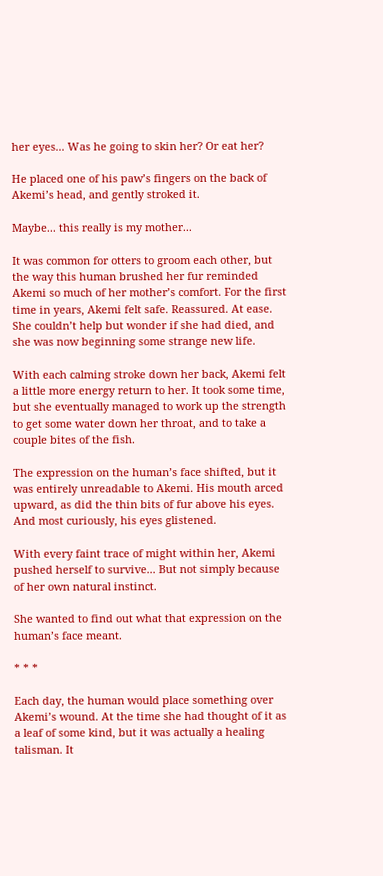her eyes... Was he going to skin her? Or eat her?

He placed one of his paw’s fingers on the back of Akemi’s head, and gently stroked it.

Maybe... this really is my mother...

It was common for otters to groom each other, but the way this human brushed her fur reminded Akemi so much of her mother’s comfort. For the first time in years, Akemi felt safe. Reassured. At ease. She couldn’t help but wonder if she had died, and she was now beginning some strange new life.

With each calming stroke down her back, Akemi felt a little more energy return to her. It took some time, but she eventually managed to work up the strength to get some water down her throat, and to take a couple bites of the fish.

The expression on the human’s face shifted, but it was entirely unreadable to Akemi. His mouth arced upward, as did the thin bits of fur above his eyes. And most curiously, his eyes glistened.

With every faint trace of might within her, Akemi pushed herself to survive... But not simply because of her own natural instinct.

She wanted to find out what that expression on the human’s face meant.

* * *

Each day, the human would place something over Akemi’s wound. At the time she had thought of it as a leaf of some kind, but it was actually a healing talisman. It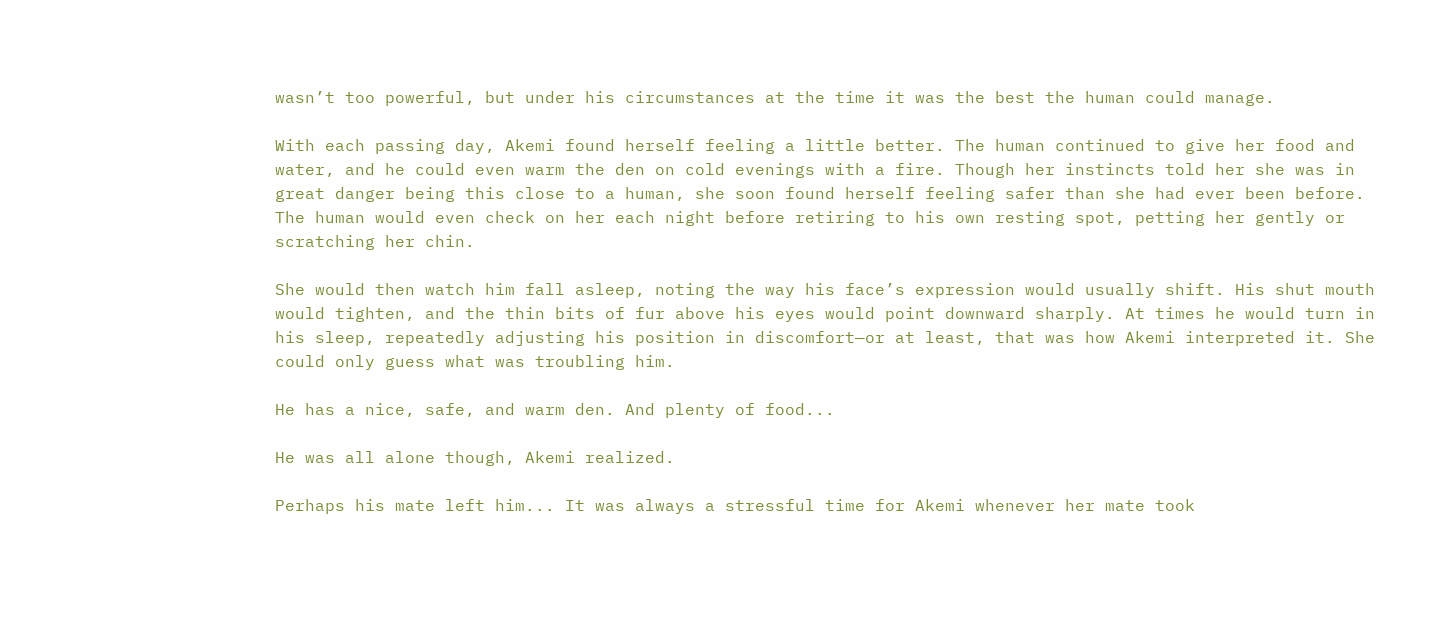wasn’t too powerful, but under his circumstances at the time it was the best the human could manage.

With each passing day, Akemi found herself feeling a little better. The human continued to give her food and water, and he could even warm the den on cold evenings with a fire. Though her instincts told her she was in great danger being this close to a human, she soon found herself feeling safer than she had ever been before. The human would even check on her each night before retiring to his own resting spot, petting her gently or scratching her chin.

She would then watch him fall asleep, noting the way his face’s expression would usually shift. His shut mouth would tighten, and the thin bits of fur above his eyes would point downward sharply. At times he would turn in his sleep, repeatedly adjusting his position in discomfort—or at least, that was how Akemi interpreted it. She could only guess what was troubling him.

He has a nice, safe, and warm den. And plenty of food...

He was all alone though, Akemi realized.

Perhaps his mate left him... It was always a stressful time for Akemi whenever her mate took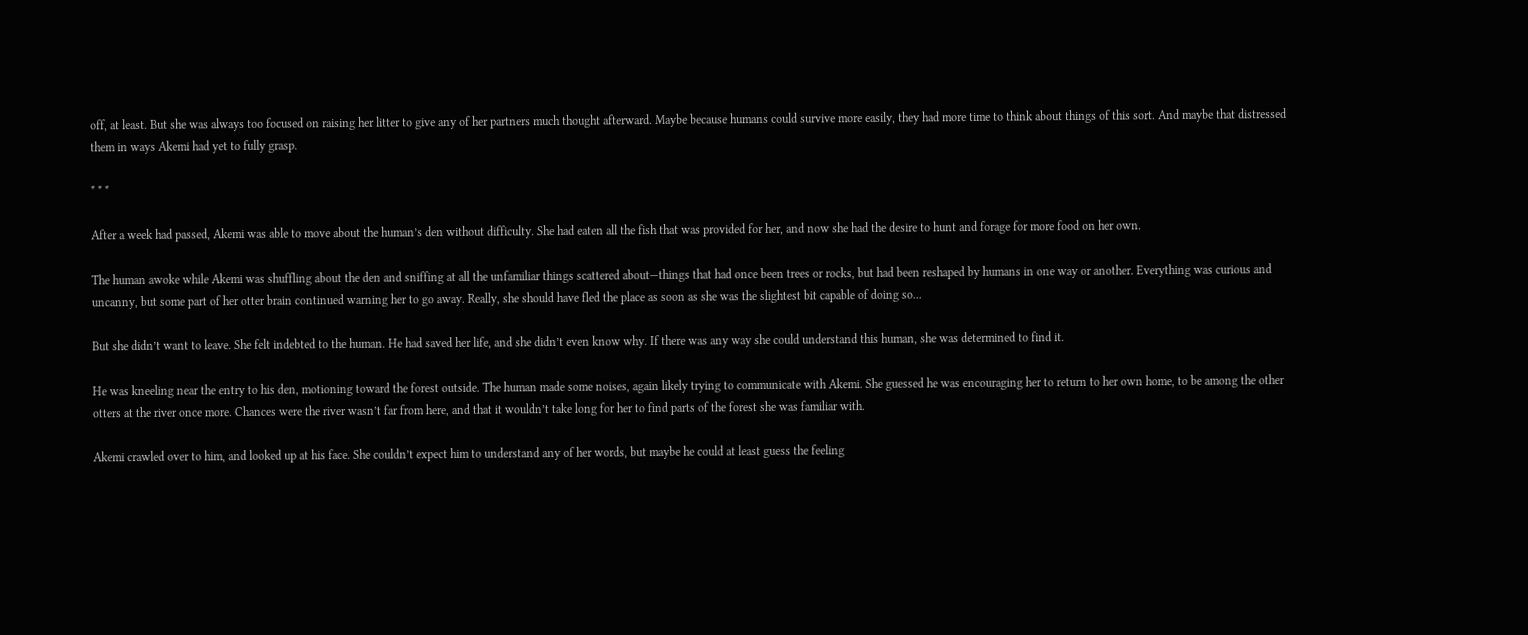off, at least. But she was always too focused on raising her litter to give any of her partners much thought afterward. Maybe because humans could survive more easily, they had more time to think about things of this sort. And maybe that distressed them in ways Akemi had yet to fully grasp.

* * *

After a week had passed, Akemi was able to move about the human’s den without difficulty. She had eaten all the fish that was provided for her, and now she had the desire to hunt and forage for more food on her own.

The human awoke while Akemi was shuffling about the den and sniffing at all the unfamiliar things scattered about—things that had once been trees or rocks, but had been reshaped by humans in one way or another. Everything was curious and uncanny, but some part of her otter brain continued warning her to go away. Really, she should have fled the place as soon as she was the slightest bit capable of doing so...

But she didn’t want to leave. She felt indebted to the human. He had saved her life, and she didn’t even know why. If there was any way she could understand this human, she was determined to find it.

He was kneeling near the entry to his den, motioning toward the forest outside. The human made some noises, again likely trying to communicate with Akemi. She guessed he was encouraging her to return to her own home, to be among the other otters at the river once more. Chances were the river wasn’t far from here, and that it wouldn’t take long for her to find parts of the forest she was familiar with.

Akemi crawled over to him, and looked up at his face. She couldn’t expect him to understand any of her words, but maybe he could at least guess the feeling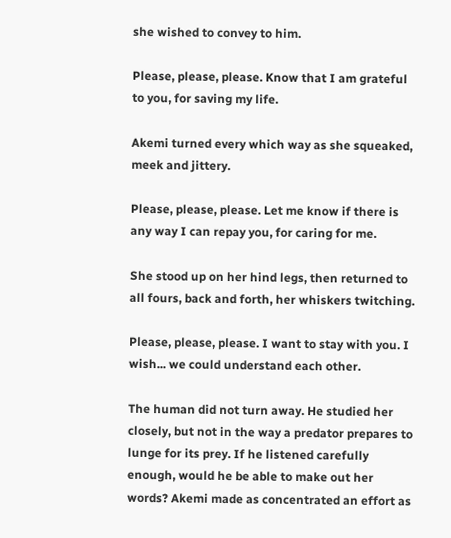she wished to convey to him.

Please, please, please. Know that I am grateful to you, for saving my life.

Akemi turned every which way as she squeaked, meek and jittery.

Please, please, please. Let me know if there is any way I can repay you, for caring for me.

She stood up on her hind legs, then returned to all fours, back and forth, her whiskers twitching.

Please, please, please. I want to stay with you. I wish... we could understand each other.

The human did not turn away. He studied her closely, but not in the way a predator prepares to lunge for its prey. If he listened carefully enough, would he be able to make out her words? Akemi made as concentrated an effort as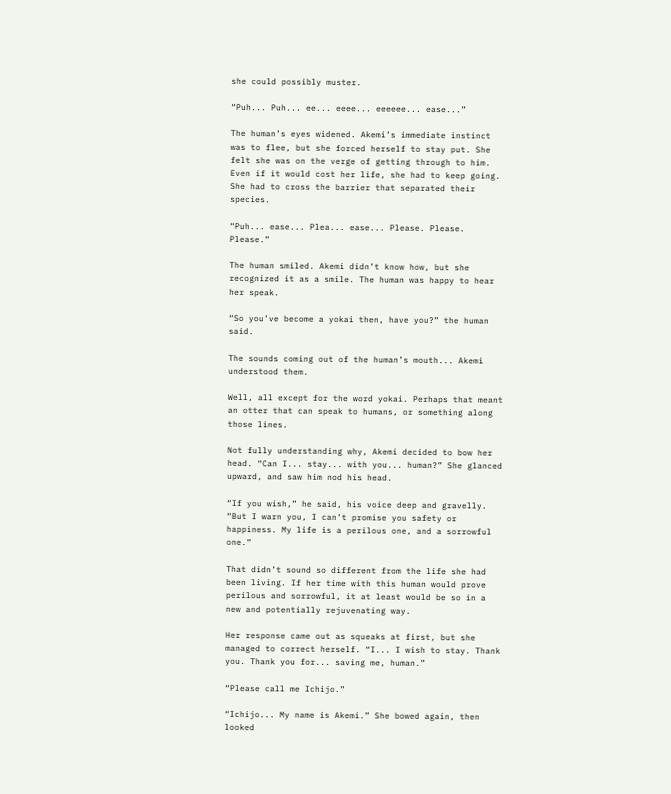she could possibly muster.

“Puh... Puh... ee... eeee... eeeeee... ease...”

The human’s eyes widened. Akemi’s immediate instinct was to flee, but she forced herself to stay put. She felt she was on the verge of getting through to him. Even if it would cost her life, she had to keep going. She had to cross the barrier that separated their species.

“Puh... ease... Plea... ease... Please. Please. Please.”

The human smiled. Akemi didn’t know how, but she recognized it as a smile. The human was happy to hear her speak.

“So you’ve become a yokai then, have you?” the human said.

The sounds coming out of the human’s mouth... Akemi understood them.

Well, all except for the word yokai. Perhaps that meant an otter that can speak to humans, or something along those lines.

Not fully understanding why, Akemi decided to bow her head. “Can I... stay... with you... human?” She glanced upward, and saw him nod his head.

“If you wish,” he said, his voice deep and gravelly. “But I warn you, I can’t promise you safety or happiness. My life is a perilous one, and a sorrowful one.”

That didn’t sound so different from the life she had been living. If her time with this human would prove perilous and sorrowful, it at least would be so in a new and potentially rejuvenating way.

Her response came out as squeaks at first, but she managed to correct herself. “I... I wish to stay. Thank you. Thank you for... saving me, human.”

“Please call me Ichijo.”

“Ichijo... My name is Akemi.” She bowed again, then looked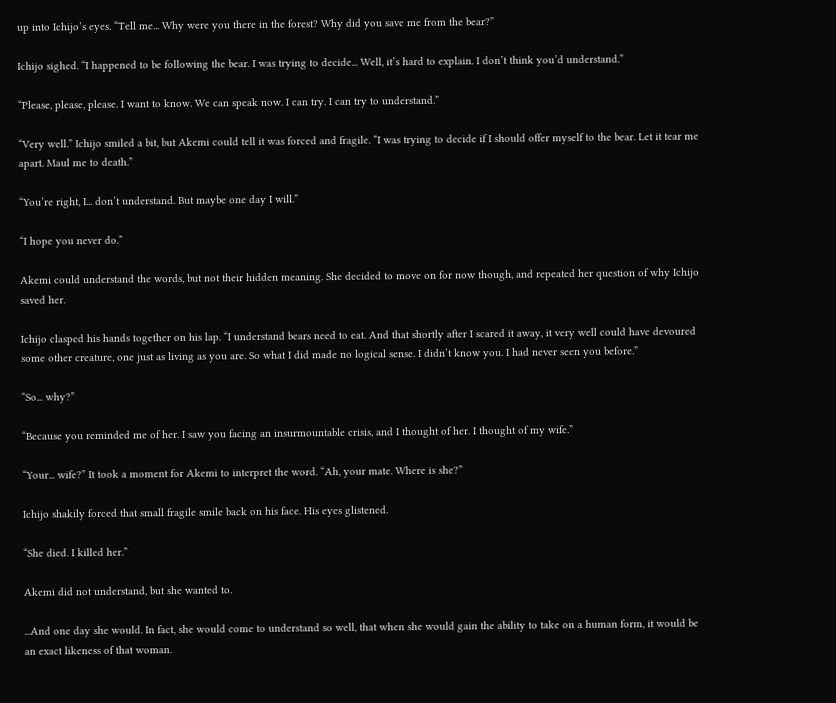up into Ichijo’s eyes. “Tell me... Why were you there in the forest? Why did you save me from the bear?”

Ichijo sighed. “I happened to be following the bear. I was trying to decide... Well, it’s hard to explain. I don’t think you’d understand.”

“Please, please, please. I want to know. We can speak now. I can try. I can try to understand.”

“Very well.” Ichijo smiled a bit, but Akemi could tell it was forced and fragile. “I was trying to decide if I should offer myself to the bear. Let it tear me apart. Maul me to death.”

“You’re right, I... don’t understand. But maybe one day I will.”

“I hope you never do.”

Akemi could understand the words, but not their hidden meaning. She decided to move on for now though, and repeated her question of why Ichijo saved her.

Ichijo clasped his hands together on his lap. “I understand bears need to eat. And that shortly after I scared it away, it very well could have devoured some other creature, one just as living as you are. So what I did made no logical sense. I didn’t know you. I had never seen you before.”

“So... why?”

“Because you reminded me of her. I saw you facing an insurmountable crisis, and I thought of her. I thought of my wife.”

“Your... wife?” It took a moment for Akemi to interpret the word. “Ah, your mate. Where is she?”

Ichijo shakily forced that small fragile smile back on his face. His eyes glistened.

“She died. I killed her.”

Akemi did not understand, but she wanted to.

...And one day she would. In fact, she would come to understand so well, that when she would gain the ability to take on a human form, it would be an exact likeness of that woman.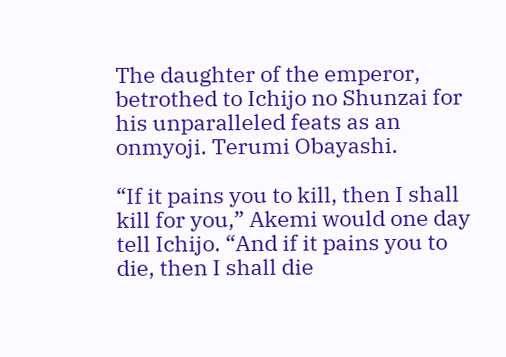The daughter of the emperor, betrothed to Ichijo no Shunzai for his unparalleled feats as an onmyoji. Terumi Obayashi.

“If it pains you to kill, then I shall kill for you,” Akemi would one day tell Ichijo. “And if it pains you to die, then I shall die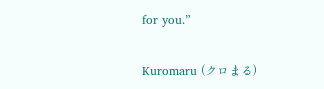for you.”

Kuromaru (クロまる)